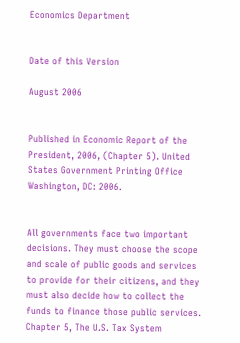Economics Department


Date of this Version

August 2006


Published in Economic Report of the President, 2006, (Chapter 5). United States Government Printing Office Washington, DC: 2006.


All governments face two important decisions. They must choose the scope and scale of public goods and services to provide for their citizens, and they must also decide how to collect the funds to finance those public services. Chapter 5, The U.S. Tax System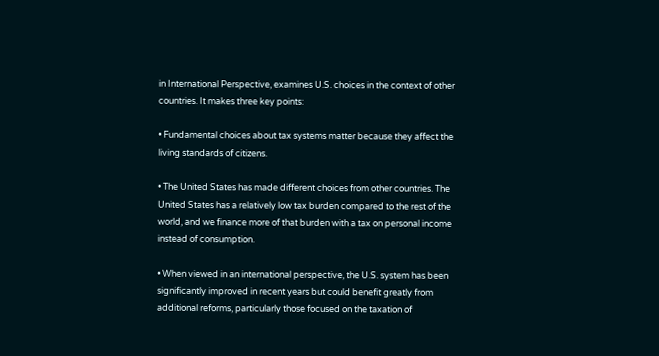in International Perspective, examines U.S. choices in the context of other countries. It makes three key points:

• Fundamental choices about tax systems matter because they affect the living standards of citizens.

• The United States has made different choices from other countries. The United States has a relatively low tax burden compared to the rest of the world, and we finance more of that burden with a tax on personal income instead of consumption.

• When viewed in an international perspective, the U.S. system has been significantly improved in recent years but could benefit greatly from additional reforms, particularly those focused on the taxation of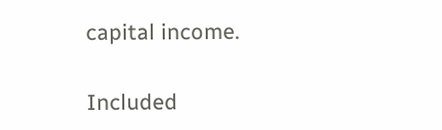capital income.

Included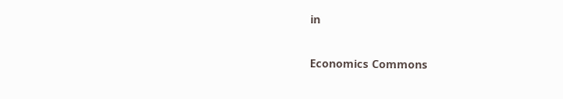in

Economics Commons